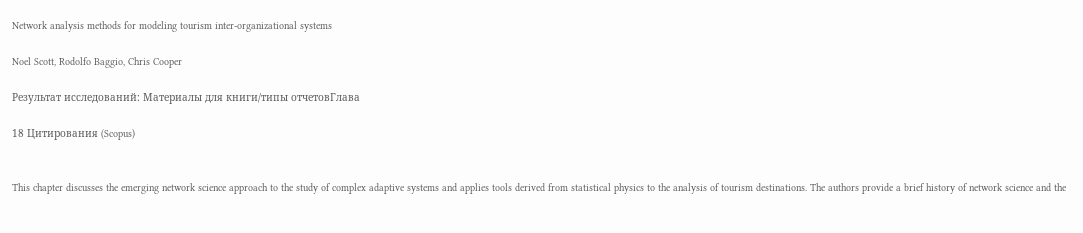Network analysis methods for modeling tourism inter-organizational systems

Noel Scott, Rodolfo Baggio, Chris Cooper

Результат исследований: Материалы для книги/типы отчетовГлава

18 Цитирования (Scopus)


This chapter discusses the emerging network science approach to the study of complex adaptive systems and applies tools derived from statistical physics to the analysis of tourism destinations. The authors provide a brief history of network science and the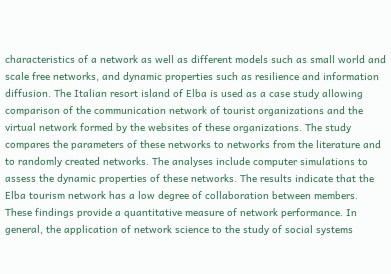characteristics of a network as well as different models such as small world and scale free networks, and dynamic properties such as resilience and information diffusion. The Italian resort island of Elba is used as a case study allowing comparison of the communication network of tourist organizations and the virtual network formed by the websites of these organizations. The study compares the parameters of these networks to networks from the literature and to randomly created networks. The analyses include computer simulations to assess the dynamic properties of these networks. The results indicate that the Elba tourism network has a low degree of collaboration between members. These findings provide a quantitative measure of network performance. In general, the application of network science to the study of social systems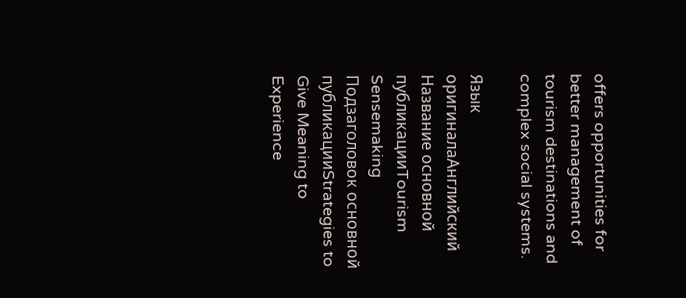offers opportunities for better management of tourism destinations and complex social systems.

Язык оригиналаАнглийский
Название основной публикацииTourism Sensemaking
Подзаголовок основной публикацииStrategies to Give Meaning to Experience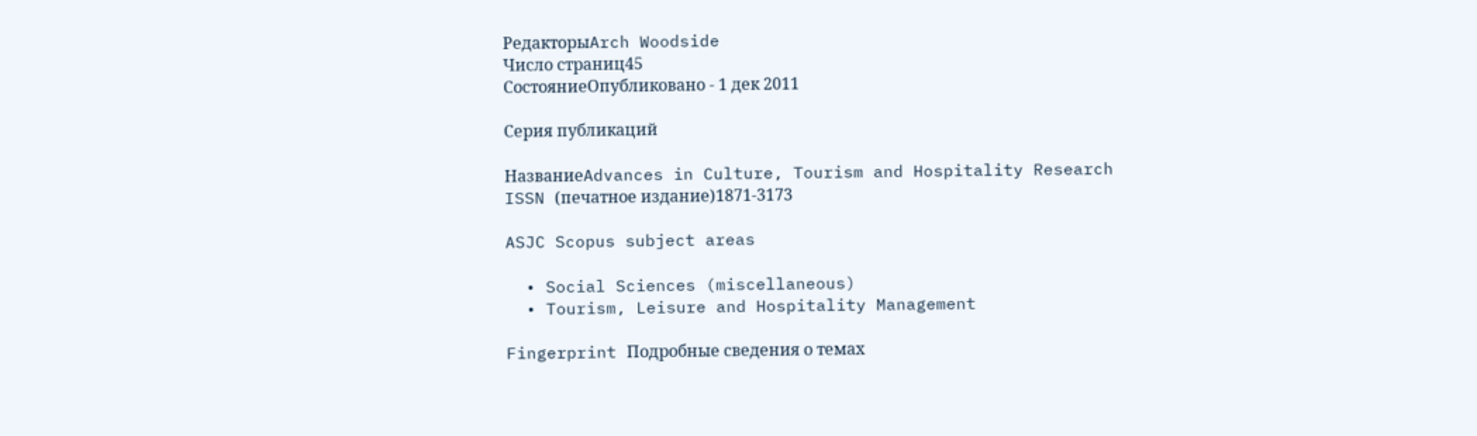РедакторыArch Woodside
Число страниц45
СостояниеОпубликовано - 1 дек 2011

Серия публикаций

НазваниеAdvances in Culture, Tourism and Hospitality Research
ISSN (печатное издание)1871-3173

ASJC Scopus subject areas

  • Social Sciences (miscellaneous)
  • Tourism, Leisure and Hospitality Management

Fingerprint Подробные сведения о темах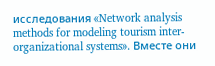исследования «Network analysis methods for modeling tourism inter-organizational systems». Вместе они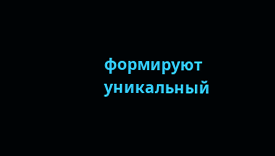формируют уникальный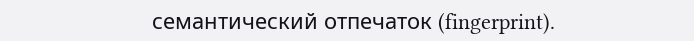семантический отпечаток (fingerprint).